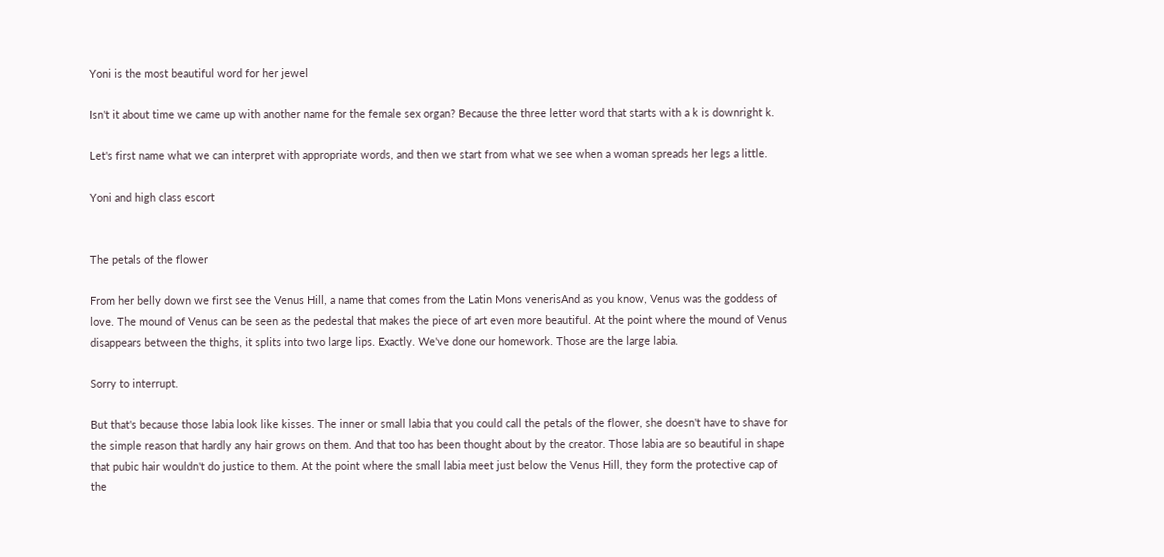Yoni is the most beautiful word for her jewel

Isn't it about time we came up with another name for the female sex organ? Because the three letter word that starts with a k is downright k.

Let's first name what we can interpret with appropriate words, and then we start from what we see when a woman spreads her legs a little.

Yoni and high class escort


The petals of the flower

From her belly down we first see the Venus Hill, a name that comes from the Latin Mons venerisAnd as you know, Venus was the goddess of love. The mound of Venus can be seen as the pedestal that makes the piece of art even more beautiful. At the point where the mound of Venus disappears between the thighs, it splits into two large lips. Exactly. We've done our homework. Those are the large labia.

Sorry to interrupt.

But that's because those labia look like kisses. The inner or small labia that you could call the petals of the flower, she doesn't have to shave for the simple reason that hardly any hair grows on them. And that too has been thought about by the creator. Those labia are so beautiful in shape that pubic hair wouldn't do justice to them. At the point where the small labia meet just below the Venus Hill, they form the protective cap of the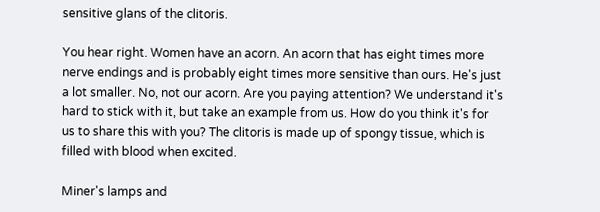sensitive glans of the clitoris.

You hear right. Women have an acorn. An acorn that has eight times more nerve endings and is probably eight times more sensitive than ours. He's just a lot smaller. No, not our acorn. Are you paying attention? We understand it's hard to stick with it, but take an example from us. How do you think it's for us to share this with you? The clitoris is made up of spongy tissue, which is filled with blood when excited.

Miner's lamps and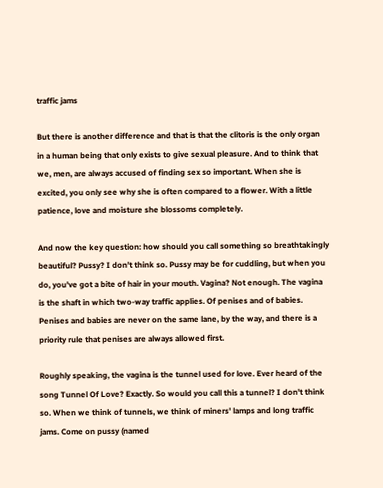traffic jams

But there is another difference and that is that the clitoris is the only organ in a human being that only exists to give sexual pleasure. And to think that we, men, are always accused of finding sex so important. When she is excited, you only see why she is often compared to a flower. With a little patience, love and moisture she blossoms completely.

And now the key question: how should you call something so breathtakingly beautiful? Pussy? I don't think so. Pussy may be for cuddling, but when you do, you've got a bite of hair in your mouth. Vagina? Not enough. The vagina is the shaft in which two-way traffic applies. Of penises and of babies. Penises and babies are never on the same lane, by the way, and there is a priority rule that penises are always allowed first.

Roughly speaking, the vagina is the tunnel used for love. Ever heard of the song Tunnel Of Love? Exactly. So would you call this a tunnel? I don't think so. When we think of tunnels, we think of miners' lamps and long traffic jams. Come on pussy (named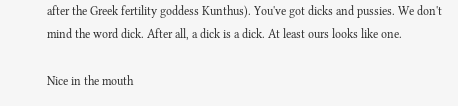after the Greek fertility goddess Kunthus). You've got dicks and pussies. We don't mind the word dick. After all, a dick is a dick. At least ours looks like one.

Nice in the mouth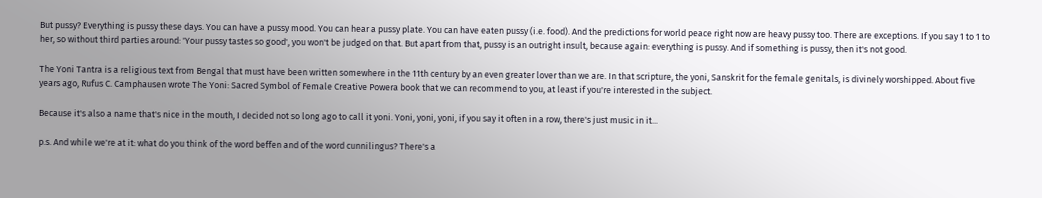But pussy? Everything is pussy these days. You can have a pussy mood. You can hear a pussy plate. You can have eaten pussy (i.e. food). And the predictions for world peace right now are heavy pussy too. There are exceptions. If you say 1 to 1 to her, so without third parties around: 'Your pussy tastes so good', you won't be judged on that. But apart from that, pussy is an outright insult, because again: everything is pussy. And if something is pussy, then it's not good.

The Yoni Tantra is a religious text from Bengal that must have been written somewhere in the 11th century by an even greater lover than we are. In that scripture, the yoni, Sanskrit for the female genitals, is divinely worshipped. About five years ago, Rufus C. Camphausen wrote The Yoni: Sacred Symbol of Female Creative Powera book that we can recommend to you, at least if you're interested in the subject.

Because it's also a name that's nice in the mouth, I decided not so long ago to call it yoni. Yoni, yoni, yoni, if you say it often in a row, there's just music in it...

p.s. And while we're at it: what do you think of the word beffen and of the word cunnilingus? There's a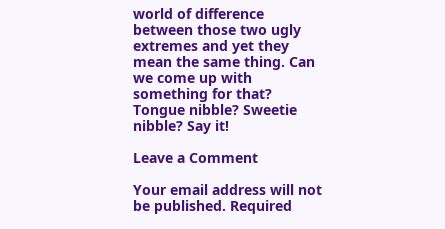world of difference between those two ugly extremes and yet they mean the same thing. Can we come up with something for that? Tongue nibble? Sweetie nibble? Say it!

Leave a Comment

Your email address will not be published. Required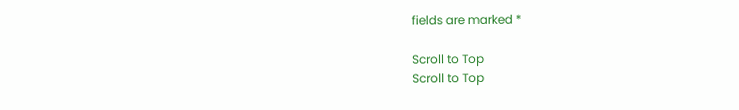fields are marked *

Scroll to Top
Scroll to Top